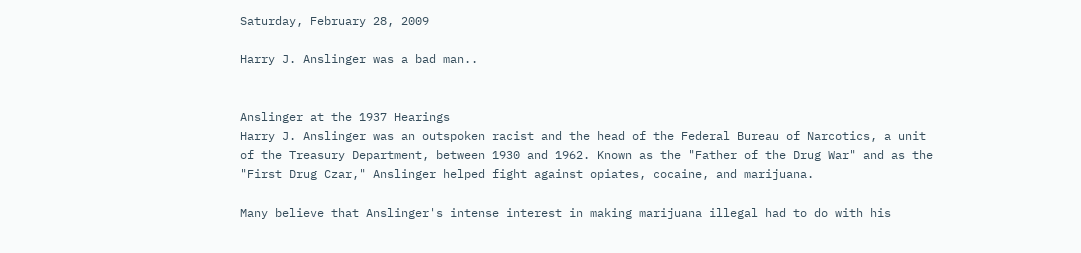Saturday, February 28, 2009

Harry J. Anslinger was a bad man..


Anslinger at the 1937 Hearings
Harry J. Anslinger was an outspoken racist and the head of the Federal Bureau of Narcotics, a unit of the Treasury Department, between 1930 and 1962. Known as the "Father of the Drug War" and as the "First Drug Czar," Anslinger helped fight against opiates, cocaine, and marijuana.

Many believe that Anslinger's intense interest in making marijuana illegal had to do with his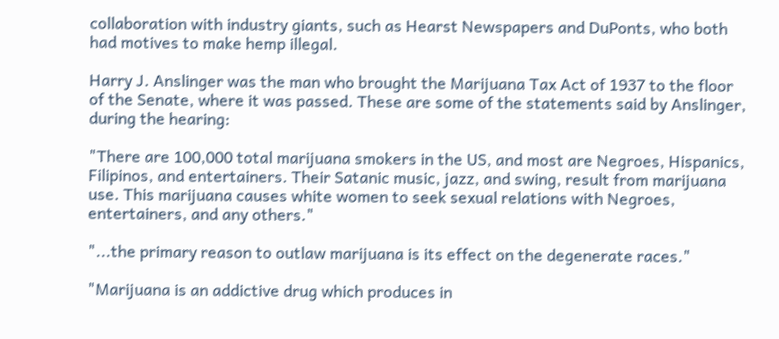collaboration with industry giants, such as Hearst Newspapers and DuPonts, who both had motives to make hemp illegal.

Harry J. Anslinger was the man who brought the Marijuana Tax Act of 1937 to the floor of the Senate, where it was passed. These are some of the statements said by Anslinger, during the hearing:

"There are 100,000 total marijuana smokers in the US, and most are Negroes, Hispanics, Filipinos, and entertainers. Their Satanic music, jazz, and swing, result from marijuana use. This marijuana causes white women to seek sexual relations with Negroes, entertainers, and any others."

"...the primary reason to outlaw marijuana is its effect on the degenerate races."

"Marijuana is an addictive drug which produces in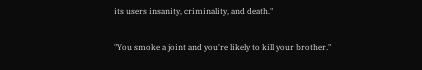its users insanity, criminality, and death."

"You smoke a joint and you're likely to kill your brother."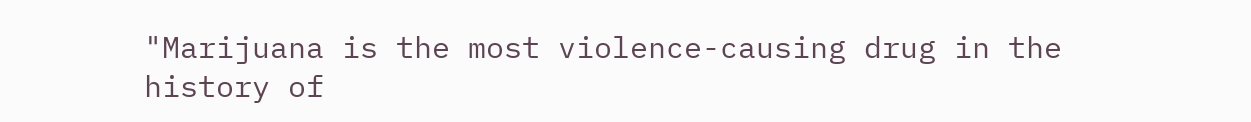"Marijuana is the most violence-causing drug in the history of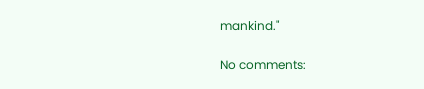mankind."


No comments: